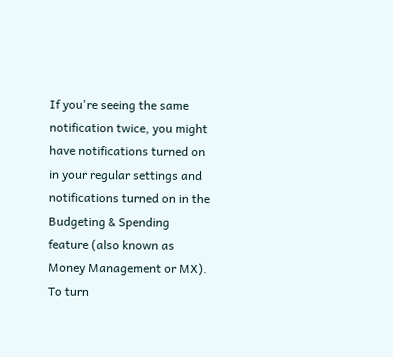If you're seeing the same notification twice, you might have notifications turned on in your regular settings and notifications turned on in the Budgeting & Spending feature (also known as Money Management or MX). To turn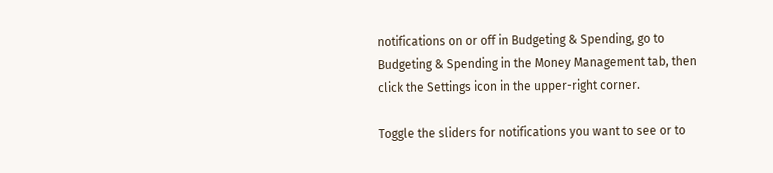notifications on or off in Budgeting & Spending, go to Budgeting & Spending in the Money Management tab, then click the Settings icon in the upper-right corner.

Toggle the sliders for notifications you want to see or to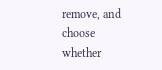remove, and choose whether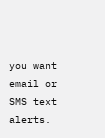you want email or SMS text alerts.